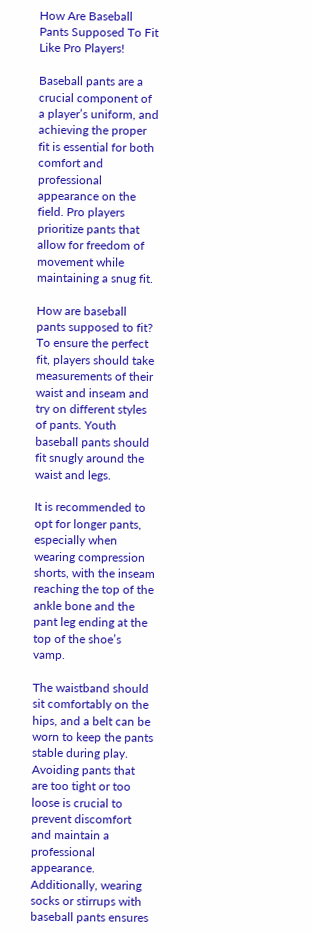How Are Baseball Pants Supposed To Fit Like Pro Players!

Baseball pants are a crucial component of a player’s uniform, and achieving the proper fit is essential for both comfort and professional appearance on the field. Pro players prioritize pants that allow for freedom of movement while maintaining a snug fit.

How are baseball pants supposed to fit? To ensure the perfect fit, players should take measurements of their waist and inseam and try on different styles of pants. Youth baseball pants should fit snugly around the waist and legs.

It is recommended to opt for longer pants, especially when wearing compression shorts, with the inseam reaching the top of the ankle bone and the pant leg ending at the top of the shoe’s vamp.

The waistband should sit comfortably on the hips, and a belt can be worn to keep the pants stable during play. Avoiding pants that are too tight or too loose is crucial to prevent discomfort and maintain a professional appearance. Additionally, wearing socks or stirrups with baseball pants ensures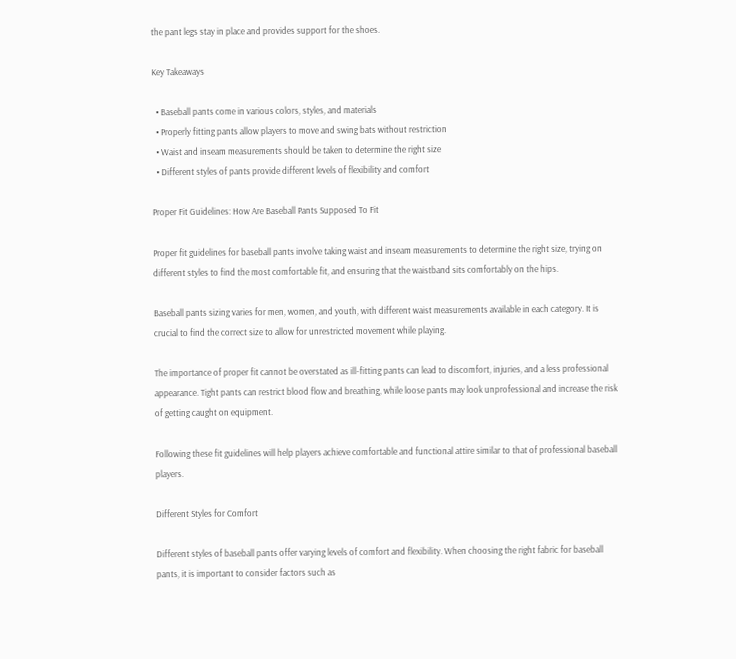the pant legs stay in place and provides support for the shoes.

Key Takeaways

  • Baseball pants come in various colors, styles, and materials
  • Properly fitting pants allow players to move and swing bats without restriction
  • Waist and inseam measurements should be taken to determine the right size
  • Different styles of pants provide different levels of flexibility and comfort

Proper Fit Guidelines: How Are Baseball Pants Supposed To Fit

Proper fit guidelines for baseball pants involve taking waist and inseam measurements to determine the right size, trying on different styles to find the most comfortable fit, and ensuring that the waistband sits comfortably on the hips.

Baseball pants sizing varies for men, women, and youth, with different waist measurements available in each category. It is crucial to find the correct size to allow for unrestricted movement while playing.

The importance of proper fit cannot be overstated as ill-fitting pants can lead to discomfort, injuries, and a less professional appearance. Tight pants can restrict blood flow and breathing, while loose pants may look unprofessional and increase the risk of getting caught on equipment.

Following these fit guidelines will help players achieve comfortable and functional attire similar to that of professional baseball players.

Different Styles for Comfort

Different styles of baseball pants offer varying levels of comfort and flexibility. When choosing the right fabric for baseball pants, it is important to consider factors such as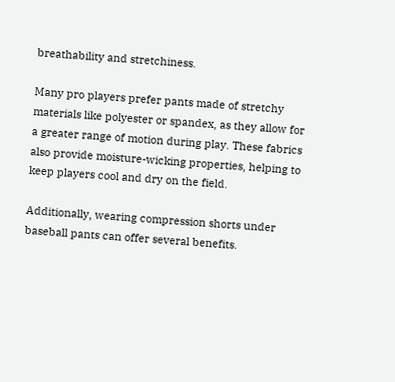breathability and stretchiness.

Many pro players prefer pants made of stretchy materials like polyester or spandex, as they allow for a greater range of motion during play. These fabrics also provide moisture-wicking properties, helping to keep players cool and dry on the field.

Additionally, wearing compression shorts under baseball pants can offer several benefits.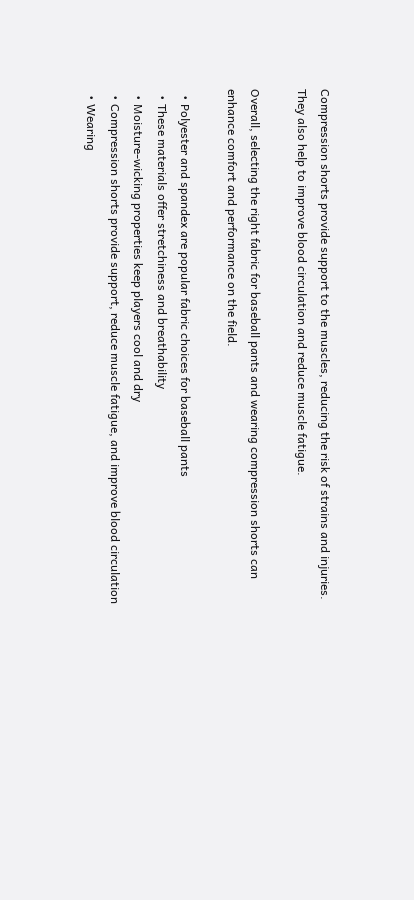Compression shorts provide support to the muscles, reducing the risk of strains and injuries. They also help to improve blood circulation and reduce muscle fatigue.

Overall, selecting the right fabric for baseball pants and wearing compression shorts can enhance comfort and performance on the field.

  • Polyester and spandex are popular fabric choices for baseball pants
  • These materials offer stretchiness and breathability
  • Moisture-wicking properties keep players cool and dry
  • Compression shorts provide support, reduce muscle fatigue, and improve blood circulation
  • Wearing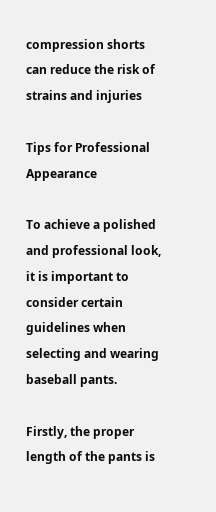compression shorts can reduce the risk of strains and injuries

Tips for Professional Appearance

To achieve a polished and professional look, it is important to consider certain guidelines when selecting and wearing baseball pants.

Firstly, the proper length of the pants is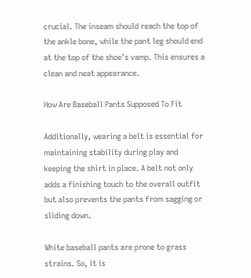crucial. The inseam should reach the top of the ankle bone, while the pant leg should end at the top of the shoe’s vamp. This ensures a clean and neat appearance.

How Are Baseball Pants Supposed To Fit

Additionally, wearing a belt is essential for maintaining stability during play and keeping the shirt in place. A belt not only adds a finishing touch to the overall outfit but also prevents the pants from sagging or sliding down.

White baseball pants are prone to grass strains. So, it is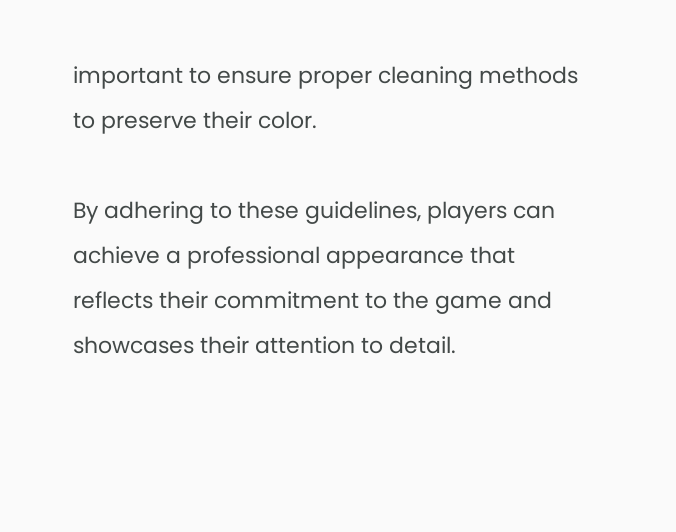important to ensure proper cleaning methods to preserve their color.

By adhering to these guidelines, players can achieve a professional appearance that reflects their commitment to the game and showcases their attention to detail.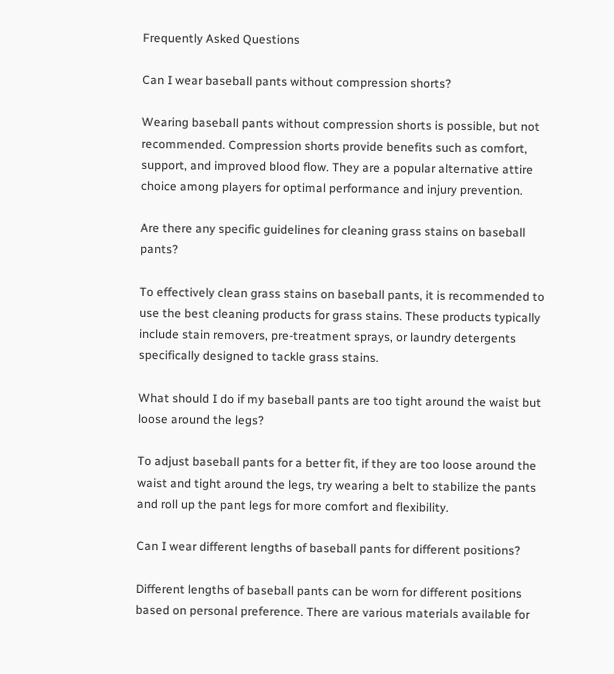Frequently Asked Questions

Can I wear baseball pants without compression shorts?

Wearing baseball pants without compression shorts is possible, but not recommended. Compression shorts provide benefits such as comfort, support, and improved blood flow. They are a popular alternative attire choice among players for optimal performance and injury prevention.

Are there any specific guidelines for cleaning grass stains on baseball pants?

To effectively clean grass stains on baseball pants, it is recommended to use the best cleaning products for grass stains. These products typically include stain removers, pre-treatment sprays, or laundry detergents specifically designed to tackle grass stains.

What should I do if my baseball pants are too tight around the waist but loose around the legs?

To adjust baseball pants for a better fit, if they are too loose around the waist and tight around the legs, try wearing a belt to stabilize the pants and roll up the pant legs for more comfort and flexibility.

Can I wear different lengths of baseball pants for different positions?

Different lengths of baseball pants can be worn for different positions based on personal preference. There are various materials available for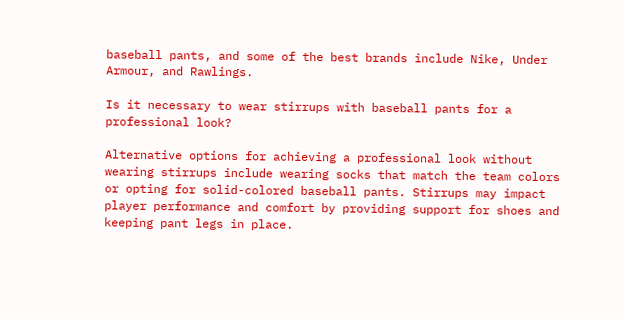baseball pants, and some of the best brands include Nike, Under Armour, and Rawlings.

Is it necessary to wear stirrups with baseball pants for a professional look?

Alternative options for achieving a professional look without wearing stirrups include wearing socks that match the team colors or opting for solid-colored baseball pants. Stirrups may impact player performance and comfort by providing support for shoes and keeping pant legs in place.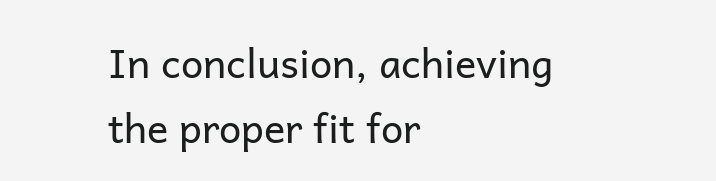In conclusion, achieving the proper fit for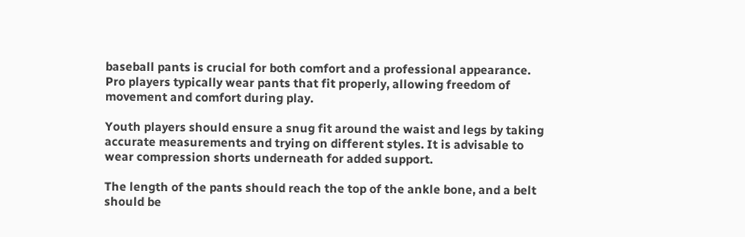baseball pants is crucial for both comfort and a professional appearance. Pro players typically wear pants that fit properly, allowing freedom of movement and comfort during play.

Youth players should ensure a snug fit around the waist and legs by taking accurate measurements and trying on different styles. It is advisable to wear compression shorts underneath for added support.

The length of the pants should reach the top of the ankle bone, and a belt should be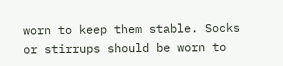worn to keep them stable. Socks or stirrups should be worn to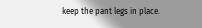keep the pant legs in place.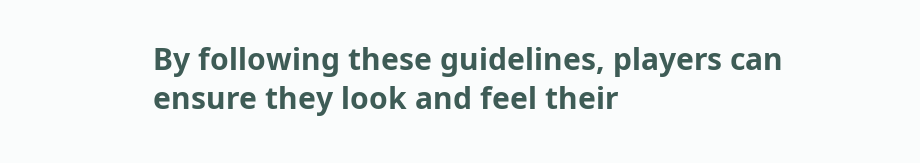By following these guidelines, players can ensure they look and feel their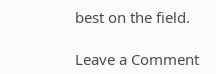best on the field.

Leave a Comment